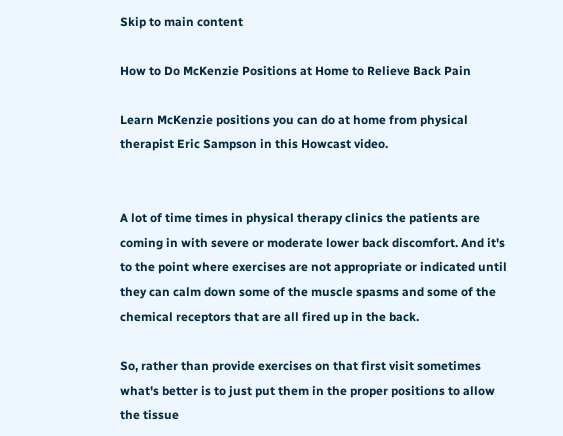Skip to main content

How to Do McKenzie Positions at Home to Relieve Back Pain

Learn McKenzie positions you can do at home from physical therapist Eric Sampson in this Howcast video.


A lot of time times in physical therapy clinics the patients are coming in with severe or moderate lower back discomfort. And it's to the point where exercises are not appropriate or indicated until they can calm down some of the muscle spasms and some of the chemical receptors that are all fired up in the back.

So, rather than provide exercises on that first visit sometimes what's better is to just put them in the proper positions to allow the tissue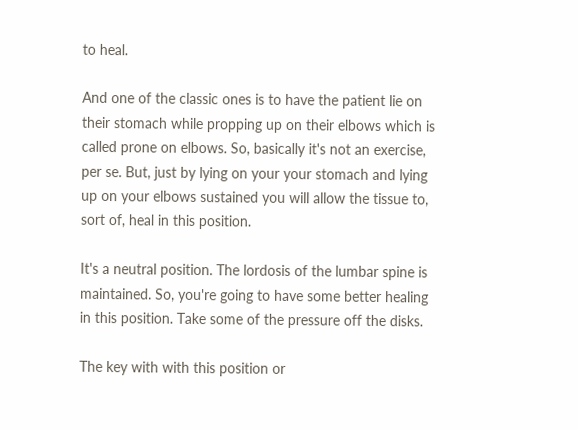to heal.

And one of the classic ones is to have the patient lie on their stomach while propping up on their elbows which is called prone on elbows. So, basically it's not an exercise, per se. But, just by lying on your your stomach and lying up on your elbows sustained you will allow the tissue to, sort of, heal in this position.

It's a neutral position. The lordosis of the lumbar spine is maintained. So, you're going to have some better healing in this position. Take some of the pressure off the disks.

The key with with this position or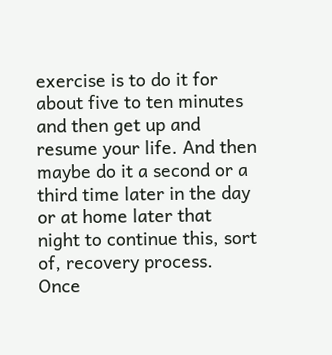exercise is to do it for about five to ten minutes and then get up and resume your life. And then maybe do it a second or a third time later in the day or at home later that night to continue this, sort of, recovery process. Once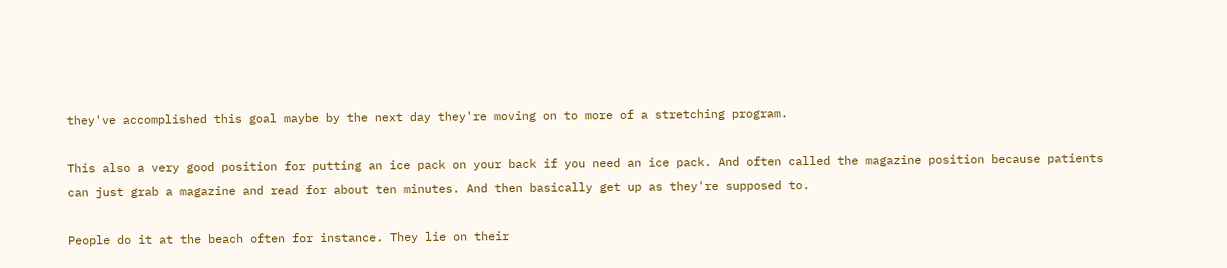they've accomplished this goal maybe by the next day they're moving on to more of a stretching program.

This also a very good position for putting an ice pack on your back if you need an ice pack. And often called the magazine position because patients can just grab a magazine and read for about ten minutes. And then basically get up as they're supposed to.

People do it at the beach often for instance. They lie on their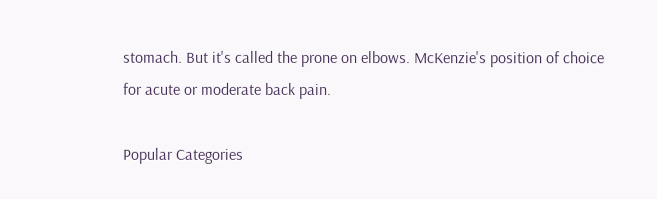stomach. But it's called the prone on elbows. McKenzie's position of choice for acute or moderate back pain.

Popular Categories